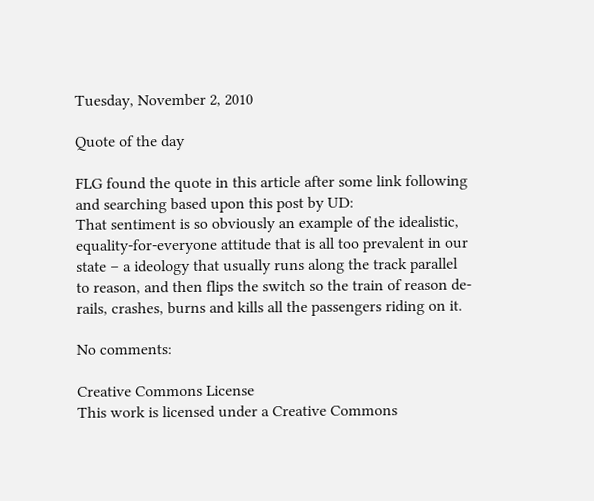Tuesday, November 2, 2010

Quote of the day

FLG found the quote in this article after some link following and searching based upon this post by UD:
That sentiment is so obviously an example of the idealistic, equality-for-everyone attitude that is all too prevalent in our state – a ideology that usually runs along the track parallel to reason, and then flips the switch so the train of reason de-rails, crashes, burns and kills all the passengers riding on it.

No comments:

Creative Commons License
This work is licensed under a Creative Commons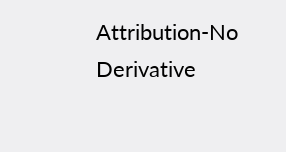Attribution-No Derivative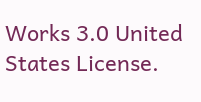Works 3.0 United States License.